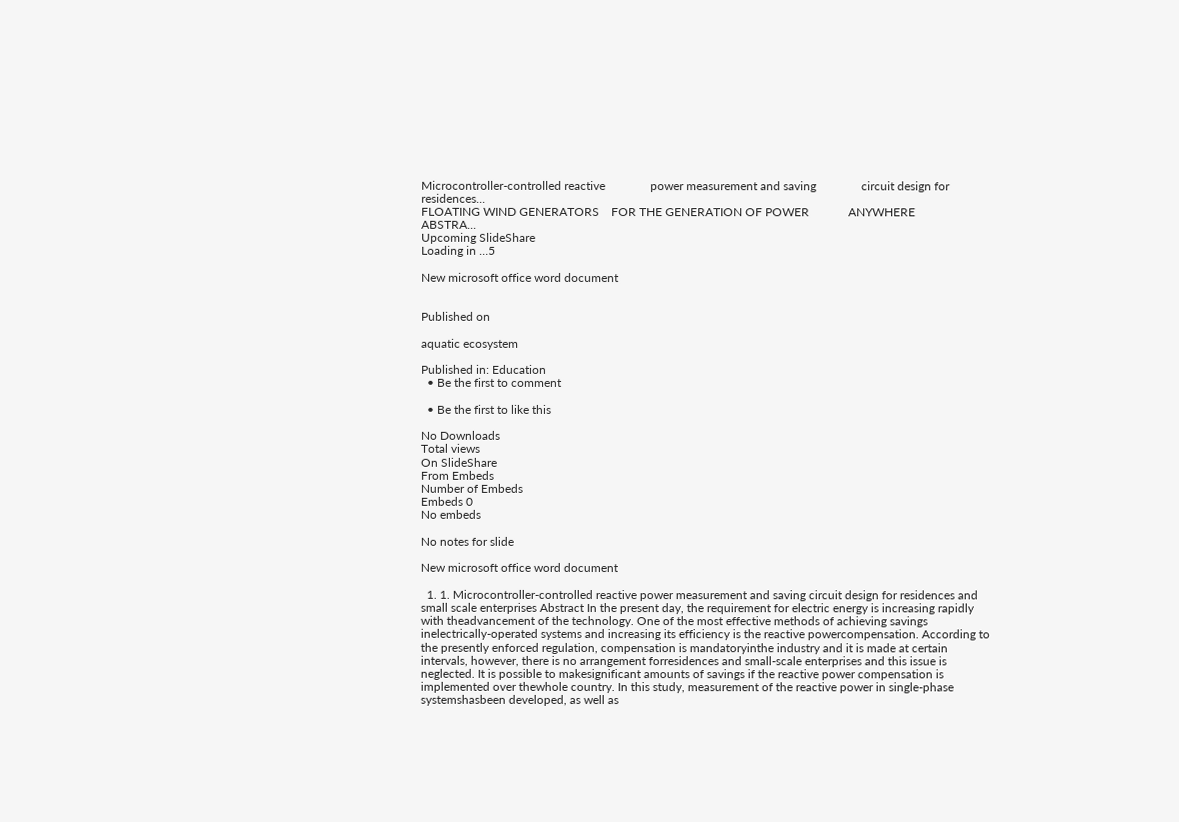Microcontroller-controlled reactive               power measurement and saving               circuit design for residences...
FLOATING WIND GENERATORS    FOR THE GENERATION OF POWER             ANYWHERE                                        ABSTRA...
Upcoming SlideShare
Loading in …5

New microsoft office word document


Published on

aquatic ecosystem

Published in: Education
  • Be the first to comment

  • Be the first to like this

No Downloads
Total views
On SlideShare
From Embeds
Number of Embeds
Embeds 0
No embeds

No notes for slide

New microsoft office word document

  1. 1. Microcontroller-controlled reactive power measurement and saving circuit design for residences and small scale enterprises Abstract In the present day, the requirement for electric energy is increasing rapidly with theadvancement of the technology. One of the most effective methods of achieving savings inelectrically-operated systems and increasing its efficiency is the reactive powercompensation. According to the presently enforced regulation, compensation is mandatoryinthe industry and it is made at certain intervals, however, there is no arrangement forresidences and small-scale enterprises and this issue is neglected. It is possible to makesignificant amounts of savings if the reactive power compensation is implemented over thewhole country. In this study, measurement of the reactive power in single-phase systemshasbeen developed, as well as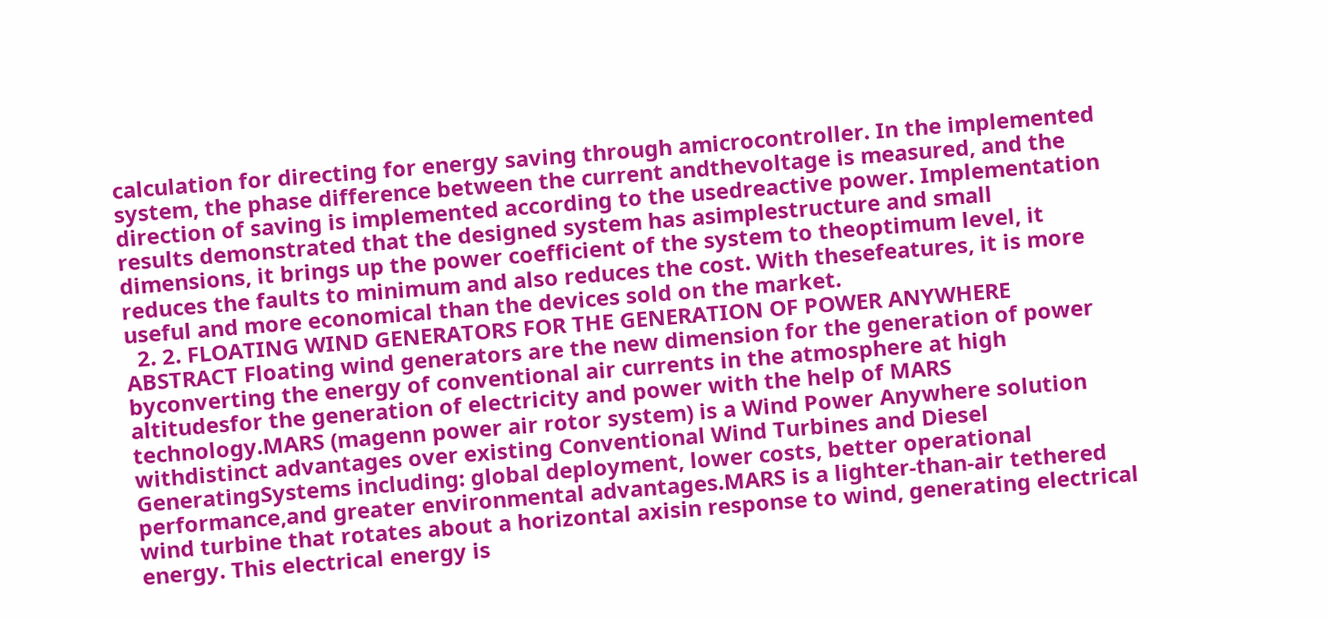calculation for directing for energy saving through amicrocontroller. In the implemented system, the phase difference between the current andthevoltage is measured, and the direction of saving is implemented according to the usedreactive power. Implementation results demonstrated that the designed system has asimplestructure and small dimensions, it brings up the power coefficient of the system to theoptimum level, it reduces the faults to minimum and also reduces the cost. With thesefeatures, it is more useful and more economical than the devices sold on the market.
  2. 2. FLOATING WIND GENERATORS FOR THE GENERATION OF POWER ANYWHERE ABSTRACT Floating wind generators are the new dimension for the generation of power byconverting the energy of conventional air currents in the atmosphere at high altitudesfor the generation of electricity and power with the help of MARS technology.MARS (magenn power air rotor system) is a Wind Power Anywhere solution withdistinct advantages over existing Conventional Wind Turbines and Diesel GeneratingSystems including: global deployment, lower costs, better operational performance,and greater environmental advantages.MARS is a lighter-than-air tethered wind turbine that rotates about a horizontal axisin response to wind, generating electrical energy. This electrical energy is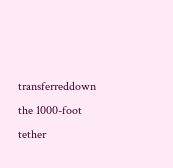transferreddown the 1000-foot tether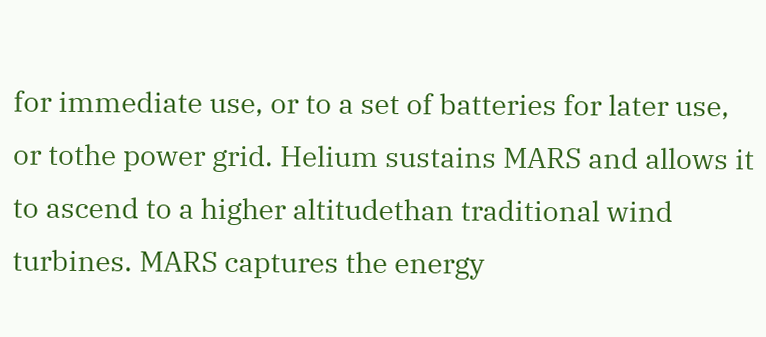for immediate use, or to a set of batteries for later use, or tothe power grid. Helium sustains MARS and allows it to ascend to a higher altitudethan traditional wind turbines. MARS captures the energy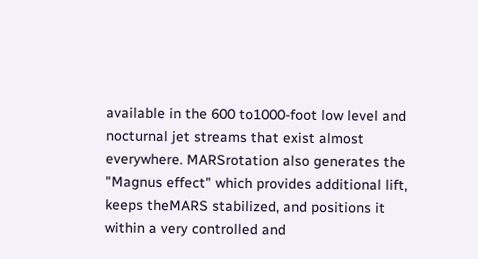available in the 600 to1000-foot low level and nocturnal jet streams that exist almost everywhere. MARSrotation also generates the "Magnus effect" which provides additional lift, keeps theMARS stabilized, and positions it within a very controlled and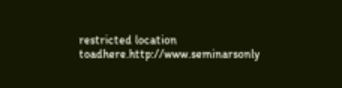restricted location toadhere.http://www.seminarsonly